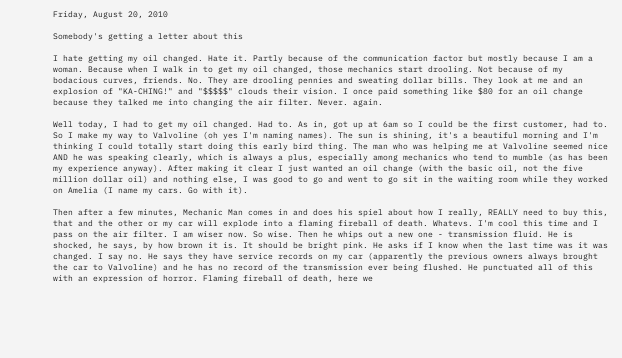Friday, August 20, 2010

Somebody's getting a letter about this

I hate getting my oil changed. Hate it. Partly because of the communication factor but mostly because I am a woman. Because when I walk in to get my oil changed, those mechanics start drooling. Not because of my bodacious curves, friends. No. They are drooling pennies and sweating dollar bills. They look at me and an explosion of "KA-CHING!" and "$$$$$" clouds their vision. I once paid something like $80 for an oil change because they talked me into changing the air filter. Never. again.

Well today, I had to get my oil changed. Had to. As in, got up at 6am so I could be the first customer, had to. So I make my way to Valvoline (oh yes I'm naming names). The sun is shining, it's a beautiful morning and I'm thinking I could totally start doing this early bird thing. The man who was helping me at Valvoline seemed nice AND he was speaking clearly, which is always a plus, especially among mechanics who tend to mumble (as has been my experience anyway). After making it clear I just wanted an oil change (with the basic oil, not the five million dollar oil) and nothing else, I was good to go and went to go sit in the waiting room while they worked on Amelia (I name my cars. Go with it).

Then after a few minutes, Mechanic Man comes in and does his spiel about how I really, REALLY need to buy this, that and the other or my car will explode into a flaming fireball of death. Whatevs. I'm cool this time and I pass on the air filter. I am wiser now. So wise. Then he whips out a new one - transmission fluid. He is shocked, he says, by how brown it is. It should be bright pink. He asks if I know when the last time was it was changed. I say no. He says they have service records on my car (apparently the previous owners always brought the car to Valvoline) and he has no record of the transmission ever being flushed. He punctuated all of this with an expression of horror. Flaming fireball of death, here we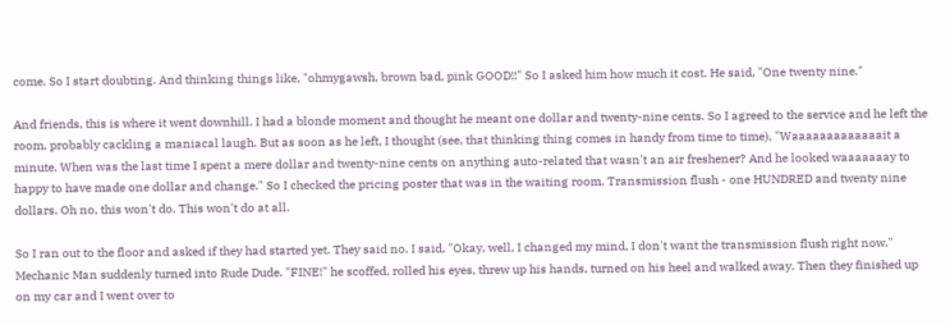come. So I start doubting. And thinking things like, "ohmygawsh, brown bad, pink GOOD!!" So I asked him how much it cost. He said, "One twenty nine."

And friends, this is where it went downhill. I had a blonde moment and thought he meant one dollar and twenty-nine cents. So I agreed to the service and he left the room, probably cackling a maniacal laugh. But as soon as he left, I thought (see, that thinking thing comes in handy from time to time), "Waaaaaaaaaaaaait a minute. When was the last time I spent a mere dollar and twenty-nine cents on anything auto-related that wasn't an air freshener? And he looked waaaaaaay to happy to have made one dollar and change." So I checked the pricing poster that was in the waiting room. Transmission flush - one HUNDRED and twenty nine dollars. Oh no, this won't do. This won't do at all.

So I ran out to the floor and asked if they had started yet. They said no. I said, "Okay, well, I changed my mind, I don't want the transmission flush right now." Mechanic Man suddenly turned into Rude Dude. "FINE!" he scoffed, rolled his eyes, threw up his hands, turned on his heel and walked away. Then they finished up on my car and I went over to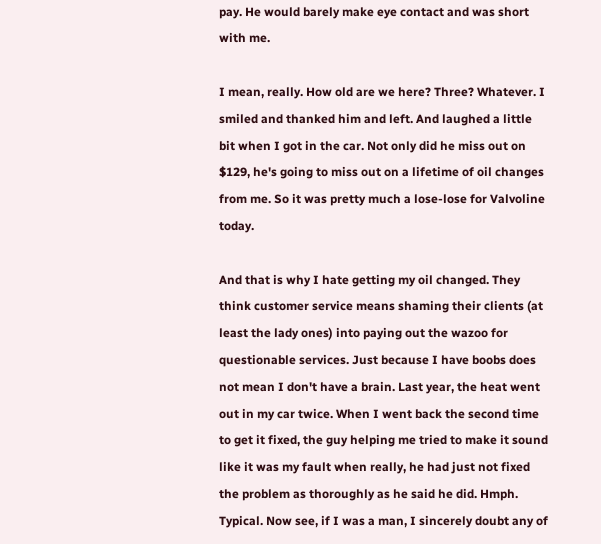pay. He would barely make eye contact and was short with me.

I mean, really. How old are we here? Three? Whatever. I smiled and thanked him and left. And laughed a little bit when I got in the car. Not only did he miss out on $129, he's going to miss out on a lifetime of oil changes from me. So it was pretty much a lose-lose for Valvoline today.

And that is why I hate getting my oil changed. They think customer service means shaming their clients (at least the lady ones) into paying out the wazoo for questionable services. Just because I have boobs does not mean I don't have a brain. Last year, the heat went out in my car twice. When I went back the second time to get it fixed, the guy helping me tried to make it sound like it was my fault when really, he had just not fixed the problem as thoroughly as he said he did. Hmph. Typical. Now see, if I was a man, I sincerely doubt any of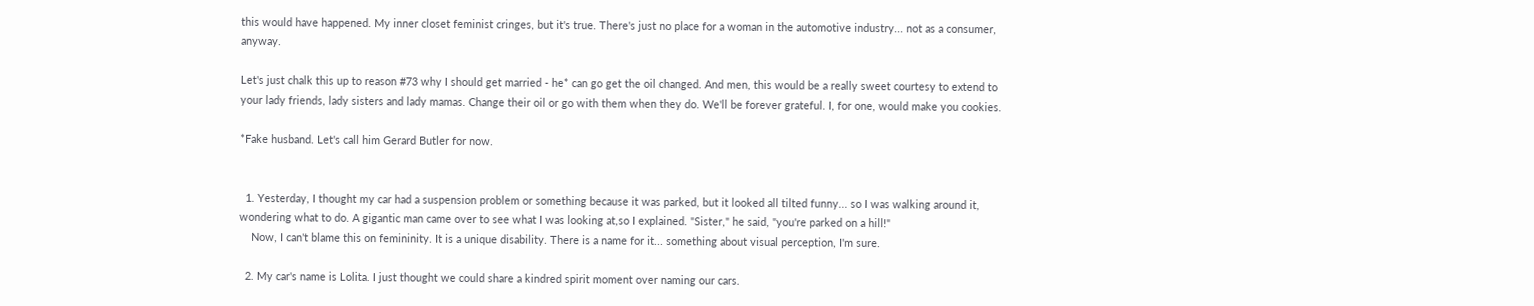this would have happened. My inner closet feminist cringes, but it's true. There's just no place for a woman in the automotive industry... not as a consumer, anyway.

Let's just chalk this up to reason #73 why I should get married - he* can go get the oil changed. And men, this would be a really sweet courtesy to extend to your lady friends, lady sisters and lady mamas. Change their oil or go with them when they do. We'll be forever grateful. I, for one, would make you cookies.

*Fake husband. Let's call him Gerard Butler for now.


  1. Yesterday, I thought my car had a suspension problem or something because it was parked, but it looked all tilted funny... so I was walking around it, wondering what to do. A gigantic man came over to see what I was looking at,so I explained. "Sister," he said, "you're parked on a hill!"
    Now, I can't blame this on femininity. It is a unique disability. There is a name for it... something about visual perception, I'm sure.

  2. My car's name is Lolita. I just thought we could share a kindred spirit moment over naming our cars.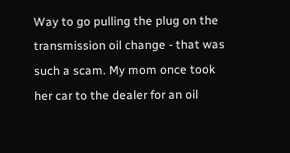Way to go pulling the plug on the transmission oil change - that was such a scam. My mom once took her car to the dealer for an oil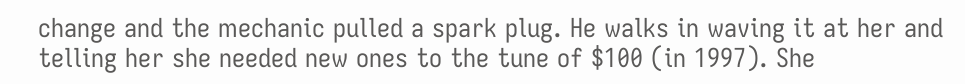change and the mechanic pulled a spark plug. He walks in waving it at her and telling her she needed new ones to the tune of $100 (in 1997). She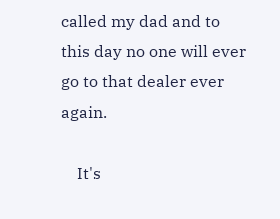called my dad and to this day no one will ever go to that dealer ever again.

    It's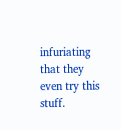infuriating that they even try this stuff.